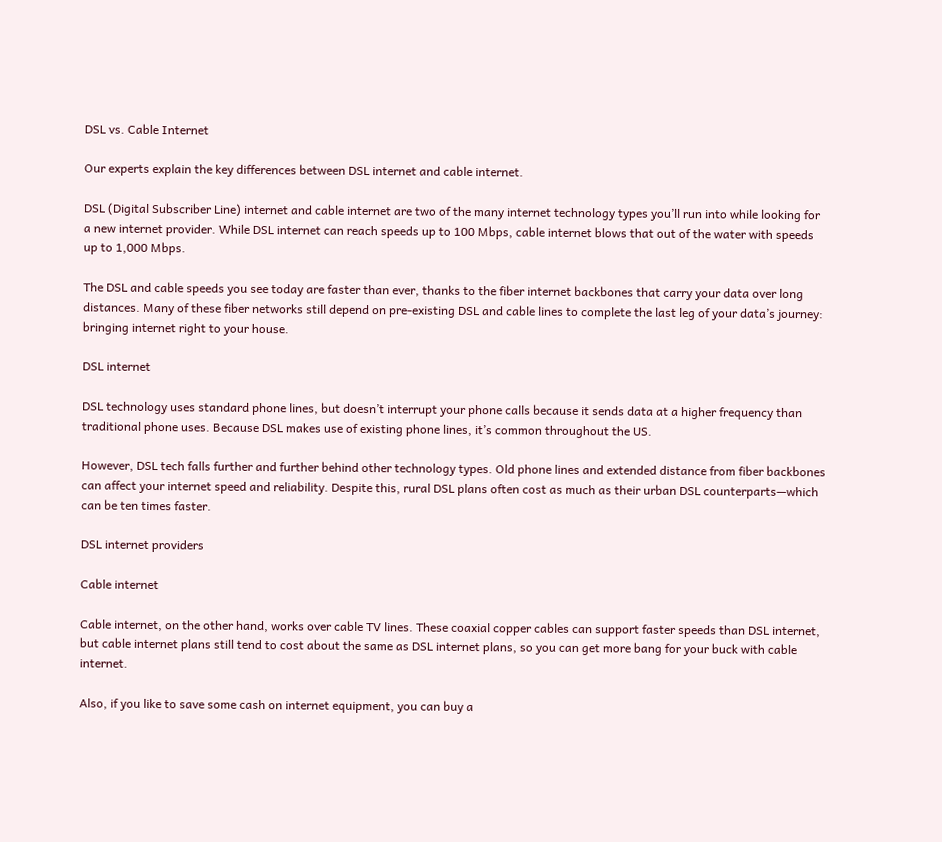DSL vs. Cable Internet

Our experts explain the key differences between DSL internet and cable internet.

DSL (Digital Subscriber Line) internet and cable internet are two of the many internet technology types you’ll run into while looking for a new internet provider. While DSL internet can reach speeds up to 100 Mbps, cable internet blows that out of the water with speeds up to 1,000 Mbps.

The DSL and cable speeds you see today are faster than ever, thanks to the fiber internet backbones that carry your data over long distances. Many of these fiber networks still depend on pre-existing DSL and cable lines to complete the last leg of your data’s journey: bringing internet right to your house.

DSL internet

DSL technology uses standard phone lines, but doesn’t interrupt your phone calls because it sends data at a higher frequency than traditional phone uses. Because DSL makes use of existing phone lines, it’s common throughout the US.

However, DSL tech falls further and further behind other technology types. Old phone lines and extended distance from fiber backbones can affect your internet speed and reliability. Despite this, rural DSL plans often cost as much as their urban DSL counterparts—which can be ten times faster.

DSL internet providers

Cable internet

Cable internet, on the other hand, works over cable TV lines. These coaxial copper cables can support faster speeds than DSL internet, but cable internet plans still tend to cost about the same as DSL internet plans, so you can get more bang for your buck with cable internet.

Also, if you like to save some cash on internet equipment, you can buy a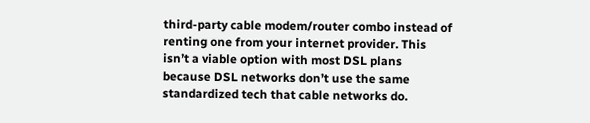third-party cable modem/router combo instead of renting one from your internet provider. This isn’t a viable option with most DSL plans because DSL networks don’t use the same standardized tech that cable networks do.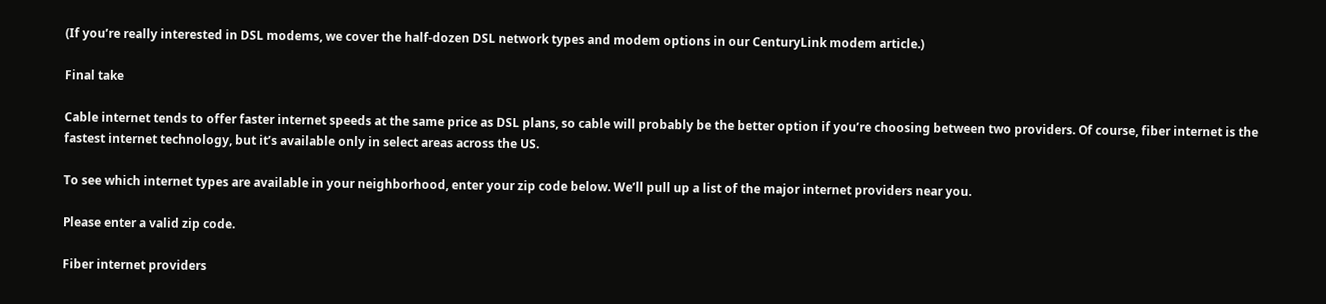(If you’re really interested in DSL modems, we cover the half-dozen DSL network types and modem options in our CenturyLink modem article.)

Final take

Cable internet tends to offer faster internet speeds at the same price as DSL plans, so cable will probably be the better option if you’re choosing between two providers. Of course, fiber internet is the fastest internet technology, but it’s available only in select areas across the US.

To see which internet types are available in your neighborhood, enter your zip code below. We’ll pull up a list of the major internet providers near you.

Please enter a valid zip code.

Fiber internet providers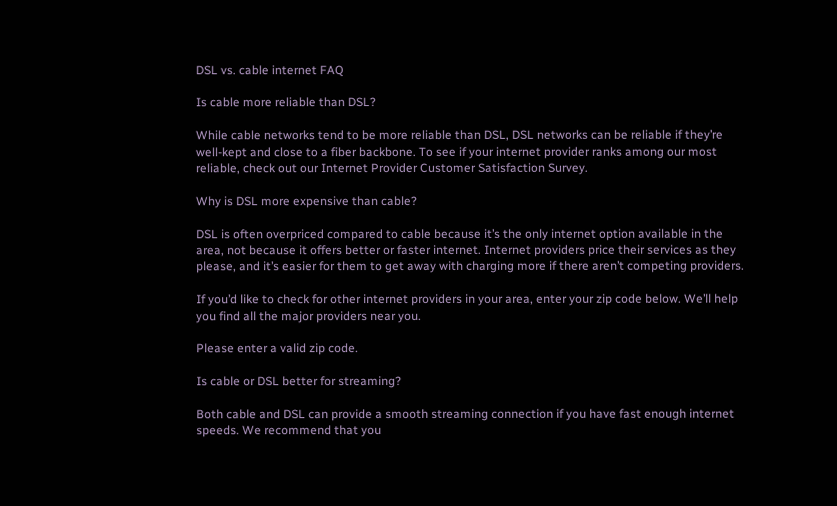DSL vs. cable internet FAQ

Is cable more reliable than DSL?

While cable networks tend to be more reliable than DSL, DSL networks can be reliable if they’re well-kept and close to a fiber backbone. To see if your internet provider ranks among our most reliable, check out our Internet Provider Customer Satisfaction Survey.

Why is DSL more expensive than cable?

DSL is often overpriced compared to cable because it’s the only internet option available in the area, not because it offers better or faster internet. Internet providers price their services as they please, and it’s easier for them to get away with charging more if there aren’t competing providers.

If you’d like to check for other internet providers in your area, enter your zip code below. We’ll help you find all the major providers near you.

Please enter a valid zip code.

Is cable or DSL better for streaming?

Both cable and DSL can provide a smooth streaming connection if you have fast enough internet speeds. We recommend that you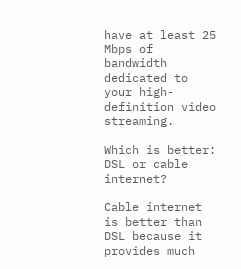have at least 25 Mbps of bandwidth dedicated to your high-definition video streaming.

Which is better: DSL or cable internet?

Cable internet is better than DSL because it provides much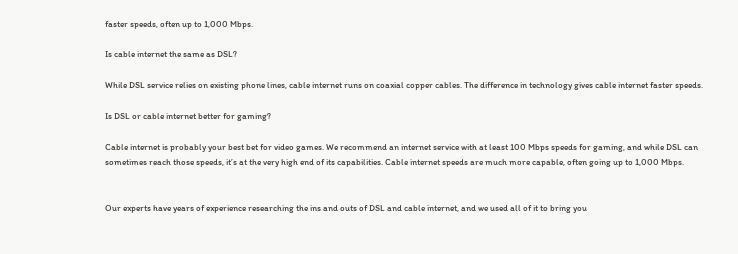faster speeds, often up to 1,000 Mbps.

Is cable internet the same as DSL?

While DSL service relies on existing phone lines, cable internet runs on coaxial copper cables. The difference in technology gives cable internet faster speeds.

Is DSL or cable internet better for gaming?

Cable internet is probably your best bet for video games. We recommend an internet service with at least 100 Mbps speeds for gaming, and while DSL can sometimes reach those speeds, it’s at the very high end of its capabilities. Cable internet speeds are much more capable, often going up to 1,000 Mbps.


Our experts have years of experience researching the ins and outs of DSL and cable internet, and we used all of it to bring you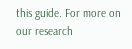this guide. For more on our research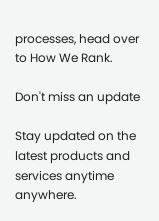processes, head over to How We Rank.

Don't miss an update

Stay updated on the latest products and services anytime anywhere.